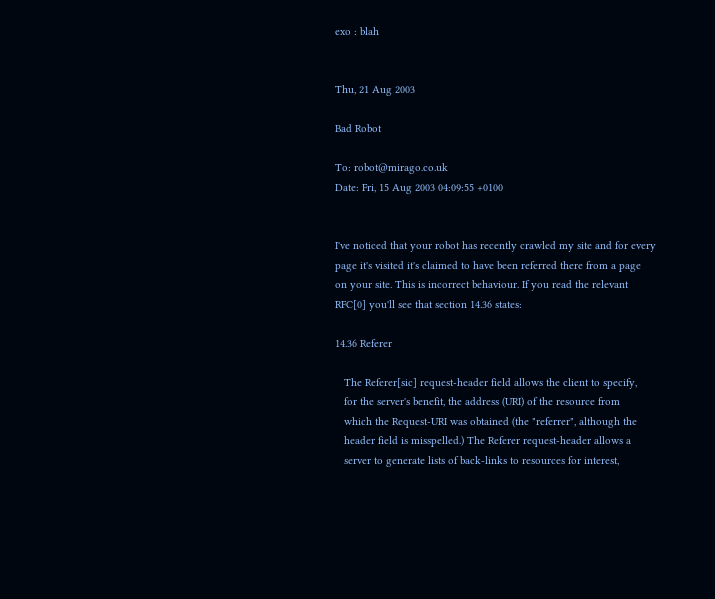exo : blah


Thu, 21 Aug 2003

Bad Robot

To: robot@mirago.co.uk
Date: Fri, 15 Aug 2003 04:09:55 +0100


I've noticed that your robot has recently crawled my site and for every
page it's visited it's claimed to have been referred there from a page
on your site. This is incorrect behaviour. If you read the relevant
RFC[0] you'll see that section 14.36 states:

14.36 Referer

   The Referer[sic] request-header field allows the client to specify,
   for the server's benefit, the address (URI) of the resource from
   which the Request-URI was obtained (the "referrer", although the
   header field is misspelled.) The Referer request-header allows a
   server to generate lists of back-links to resources for interest,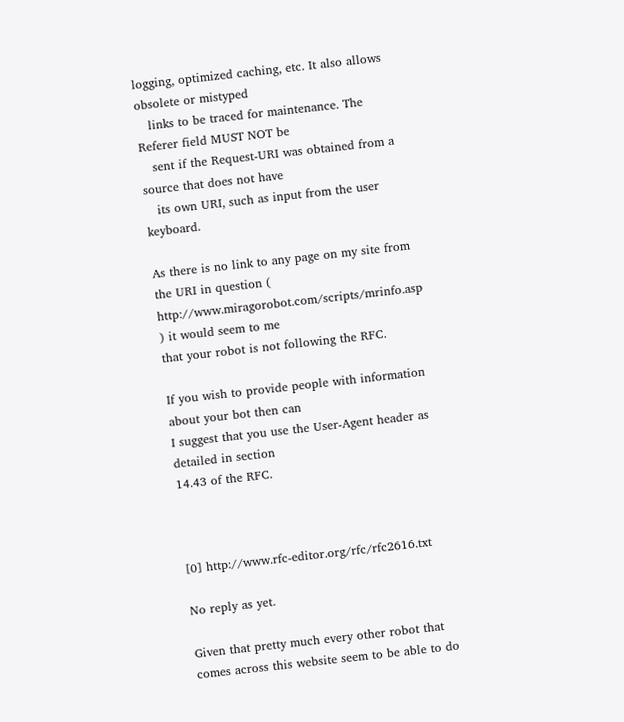logging, optimized caching, etc. It also allows obsolete or mistyped
   links to be traced for maintenance. The Referer field MUST NOT be
   sent if the Request-URI was obtained from a source that does not have
   its own URI, such as input from the user keyboard.

As there is no link to any page on my site from the URI in question (
http://www.miragorobot.com/scripts/mrinfo.asp ) it would seem to me
that your robot is not following the RFC.

If you wish to provide people with information about your bot then can
I suggest that you use the User-Agent header as detailed in section
14.43 of the RFC.



[0] http://www.rfc-editor.org/rfc/rfc2616.txt

No reply as yet.

Given that pretty much every other robot that comes across this website seem to be able to do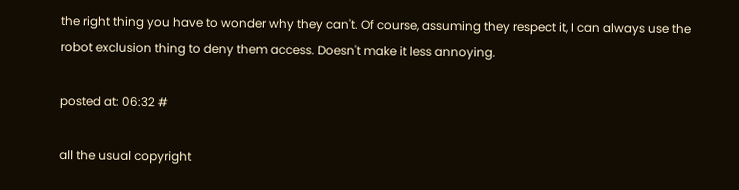the right thing you have to wonder why they can't. Of course, assuming they respect it, I can always use the robot exclusion thing to deny them access. Doesn't make it less annoying.

posted at: 06:32 #

all the usual copyright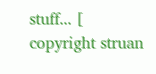stuff... [ copyright struan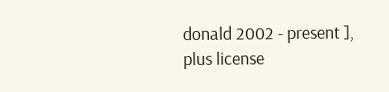donald 2002 - present ], plus license